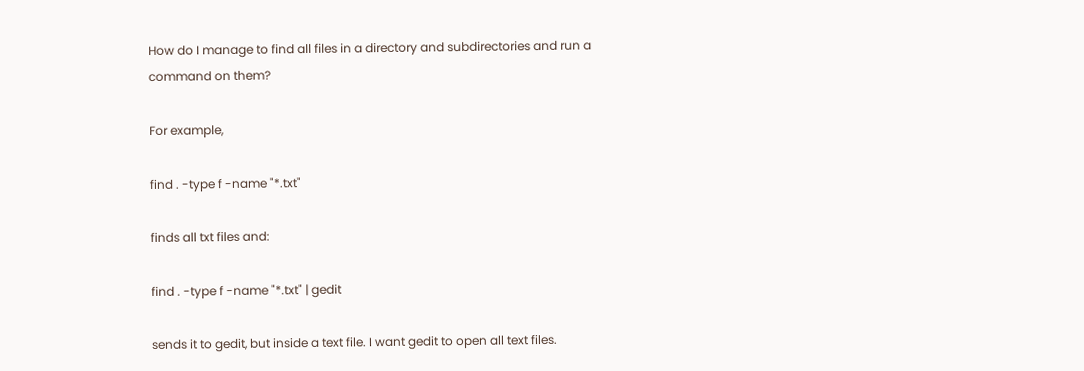How do I manage to find all files in a directory and subdirectories and run a command on them?

For example,

find . -type f -name "*.txt"

finds all txt files and:

find . -type f -name "*.txt" | gedit

sends it to gedit, but inside a text file. I want gedit to open all text files.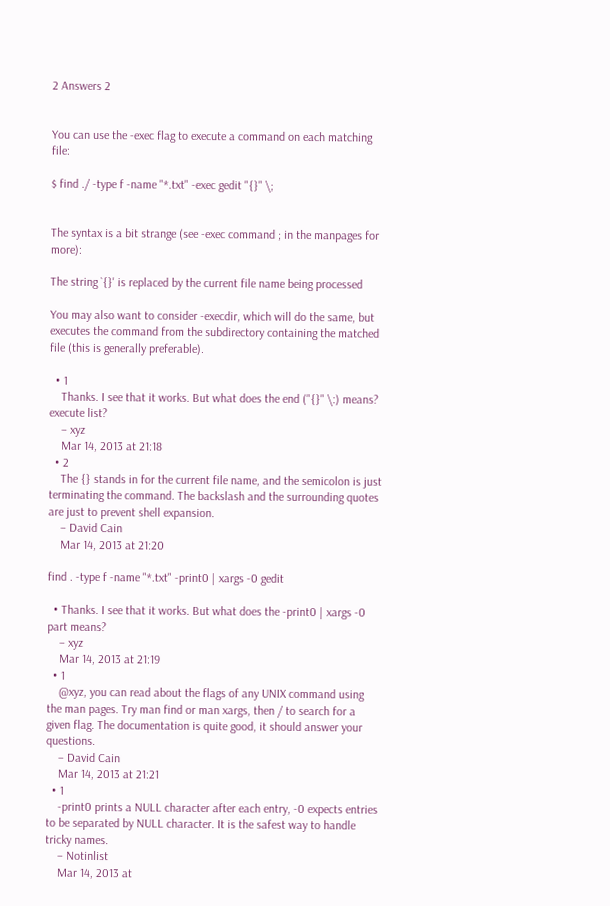2 Answers 2


You can use the -exec flag to execute a command on each matching file:

$ find ./ -type f -name "*.txt" -exec gedit "{}" \;


The syntax is a bit strange (see -exec command ; in the manpages for more):

The string `{}' is replaced by the current file name being processed

You may also want to consider -execdir, which will do the same, but executes the command from the subdirectory containing the matched file (this is generally preferable).

  • 1
    Thanks. I see that it works. But what does the end ("{}" \:) means? execute list?
    – xyz
    Mar 14, 2013 at 21:18
  • 2
    The {} stands in for the current file name, and the semicolon is just terminating the command. The backslash and the surrounding quotes are just to prevent shell expansion.
    – David Cain
    Mar 14, 2013 at 21:20

find . -type f -name "*.txt" -print0 | xargs -0 gedit

  • Thanks. I see that it works. But what does the -print0 | xargs -0 part means?
    – xyz
    Mar 14, 2013 at 21:19
  • 1
    @xyz, you can read about the flags of any UNIX command using the man pages. Try man find or man xargs, then / to search for a given flag. The documentation is quite good, it should answer your questions.
    – David Cain
    Mar 14, 2013 at 21:21
  • 1
    -print0 prints a NULL character after each entry, -0 expects entries to be separated by NULL character. It is the safest way to handle tricky names.
    – Notinlist
    Mar 14, 2013 at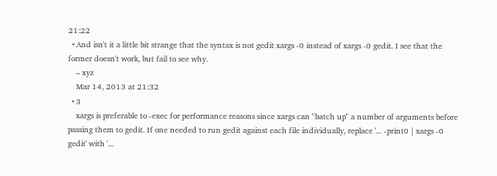21:22
  • And isn't it a little bit strange that the syntax is not gedit xargs -0 instead of xargs -0 gedit. I see that the former doesn't work, but fail to see why.
    – xyz
    Mar 14, 2013 at 21:32
  • 3
    xargs is preferable to -exec for performance reasons since xargs can "batch up" a number of arguments before passing them to gedit. If one needed to run gedit against each file individually, replace '... -print0 | xargs -0 gedit' with '...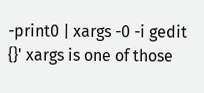-print0 | xargs -0 -i gedit {}' xargs is one of those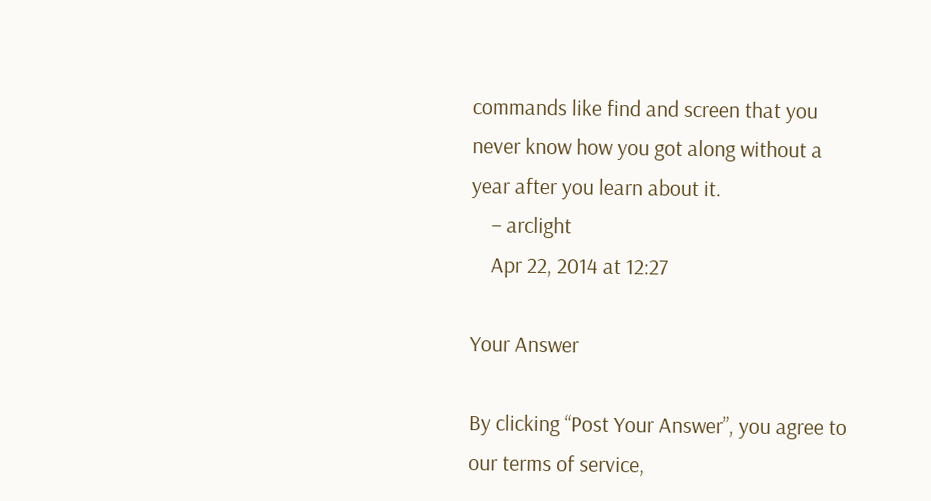commands like find and screen that you never know how you got along without a year after you learn about it.
    – arclight
    Apr 22, 2014 at 12:27

Your Answer

By clicking “Post Your Answer”, you agree to our terms of service,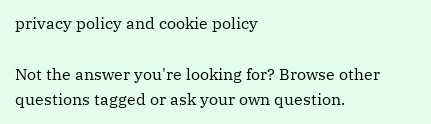privacy policy and cookie policy

Not the answer you're looking for? Browse other questions tagged or ask your own question.